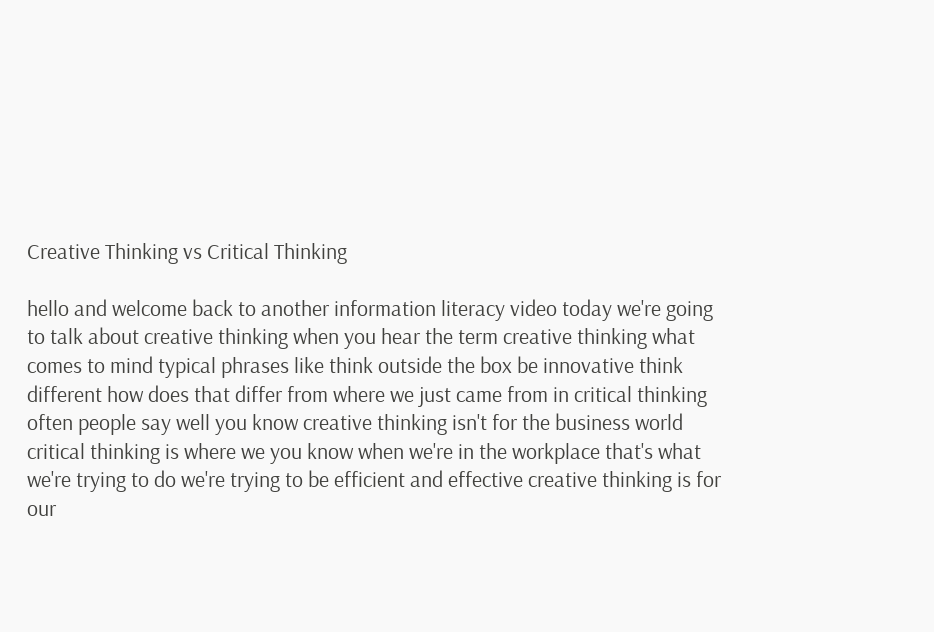Creative Thinking vs Critical Thinking

hello and welcome back to another information literacy video today we're going to talk about creative thinking when you hear the term creative thinking what comes to mind typical phrases like think outside the box be innovative think different how does that differ from where we just came from in critical thinking often people say well you know creative thinking isn't for the business world critical thinking is where we you know when we're in the workplace that's what we're trying to do we're trying to be efficient and effective creative thinking is for our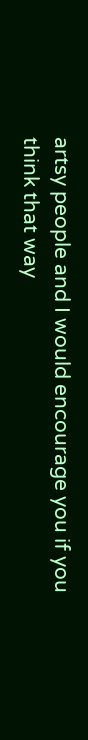artsy people and I would encourage you if you think that way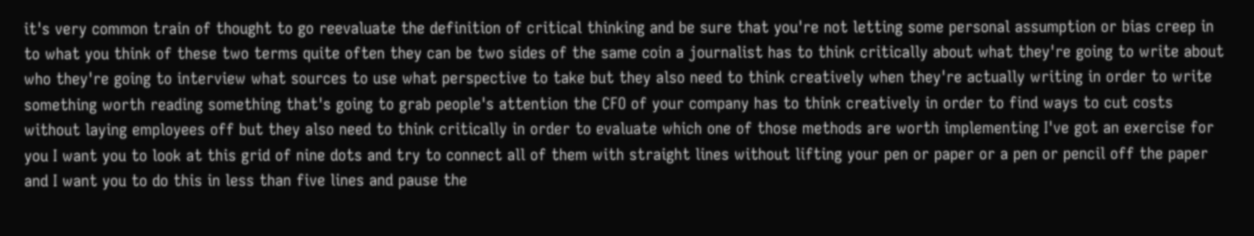it's very common train of thought to go reevaluate the definition of critical thinking and be sure that you're not letting some personal assumption or bias creep in to what you think of these two terms quite often they can be two sides of the same coin a journalist has to think critically about what they're going to write about who they're going to interview what sources to use what perspective to take but they also need to think creatively when they're actually writing in order to write something worth reading something that's going to grab people's attention the CFO of your company has to think creatively in order to find ways to cut costs without laying employees off but they also need to think critically in order to evaluate which one of those methods are worth implementing I've got an exercise for you I want you to look at this grid of nine dots and try to connect all of them with straight lines without lifting your pen or paper or a pen or pencil off the paper and I want you to do this in less than five lines and pause the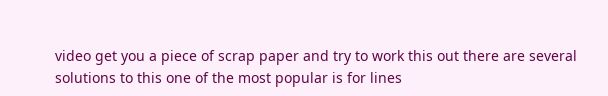video get you a piece of scrap paper and try to work this out there are several solutions to this one of the most popular is for lines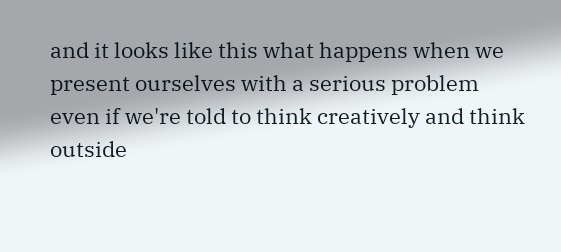and it looks like this what happens when we present ourselves with a serious problem even if we're told to think creatively and think outside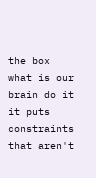the box what is our brain do it it puts constraints that aren't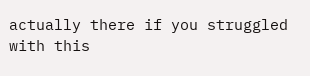actually there if you struggled with this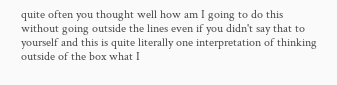quite often you thought well how am I going to do this without going outside the lines even if you didn't say that to yourself and this is quite literally one interpretation of thinking outside of the box what I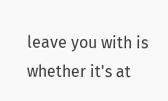leave you with is whether it's at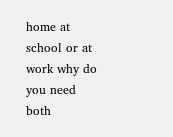home at school or at work why do you need both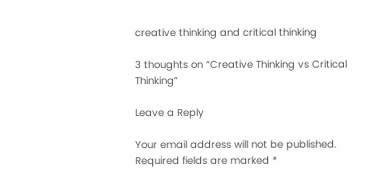creative thinking and critical thinking

3 thoughts on “Creative Thinking vs Critical Thinking”

Leave a Reply

Your email address will not be published. Required fields are marked *